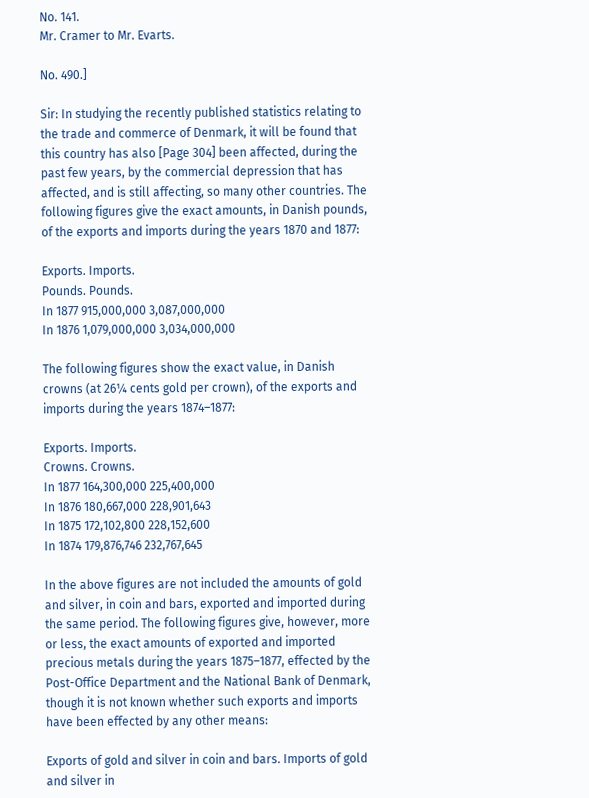No. 141.
Mr. Cramer to Mr. Evarts.

No. 490.]

Sir: In studying the recently published statistics relating to the trade and commerce of Denmark, it will be found that this country has also [Page 304] been affected, during the past few years, by the commercial depression that has affected, and is still affecting, so many other countries. The following figures give the exact amounts, in Danish pounds, of the exports and imports during the years 1870 and 1877:

Exports. Imports.
Pounds. Pounds.
In 1877 915,000,000 3,087,000,000
In 1876 1,079,000,000 3,034,000,000

The following figures show the exact value, in Danish crowns (at 26¼ cents gold per crown), of the exports and imports during the years 1874–1877:

Exports. Imports.
Crowns. Crowns.
In 1877 164,300,000 225,400,000
In 1876 180,667,000 228,901,643
In 1875 172,102,800 228,152,600
In 1874 179,876,746 232,767,645

In the above figures are not included the amounts of gold and silver, in coin and bars, exported and imported during the same period. The following figures give, however, more or less, the exact amounts of exported and imported precious metals during the years 1875–1877, effected by the Post-Office Department and the National Bank of Denmark, though it is not known whether such exports and imports have been effected by any other means:

Exports of gold and silver in coin and bars. Imports of gold and silver in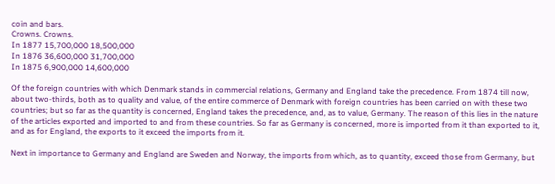coin and bars.
Crowns. Crowns.
In 1877 15,700,000 18,500,000
In 1876 36,600,000 31,700,000
In 1875 6,900,000 14,600,000

Of the foreign countries with which Denmark stands in commercial relations, Germany and England take the precedence. From 1874 till now, about two-thirds, both as to quality and value, of the entire commerce of Denmark with foreign countries has been carried on with these two countries; but so far as the quantity is concerned, England takes the precedence, and, as to value, Germany. The reason of this lies in the nature of the articles exported and imported to and from these countries. So far as Germany is concerned, more is imported from it than exported to it, and as for England, the exports to it exceed the imports from it.

Next in importance to Germany and England are Sweden and Norway, the imports from which, as to quantity, exceed those from Germany, but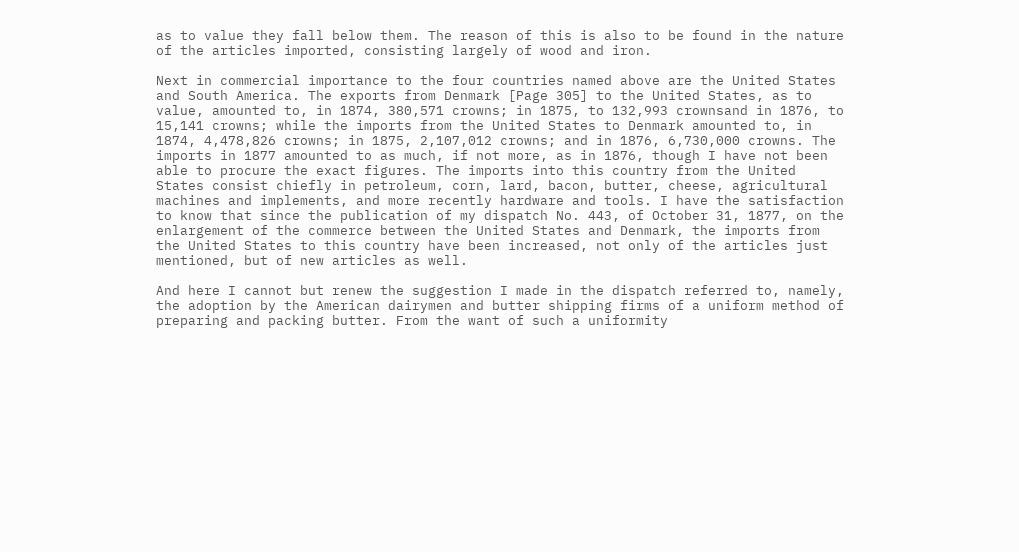as to value they fall below them. The reason of this is also to be found in the nature of the articles imported, consisting largely of wood and iron.

Next in commercial importance to the four countries named above are the United States and South America. The exports from Denmark [Page 305] to the United States, as to value, amounted to, in 1874, 380,571 crowns; in 1875, to 132,993 crownsand in 1876, to 15,141 crowns; while the imports from the United States to Denmark amounted to, in 1874, 4,478,826 crowns; in 1875, 2,107,012 crowns; and in 1876, 6,730,000 crowns. The imports in 1877 amounted to as much, if not more, as in 1876, though I have not been able to procure the exact figures. The imports into this country from the United States consist chiefly in petroleum, corn, lard, bacon, butter, cheese, agricultural machines and implements, and more recently hardware and tools. I have the satisfaction to know that since the publication of my dispatch No. 443, of October 31, 1877, on the enlargement of the commerce between the United States and Denmark, the imports from the United States to this country have been increased, not only of the articles just mentioned, but of new articles as well.

And here I cannot but renew the suggestion I made in the dispatch referred to, namely, the adoption by the American dairymen and butter shipping firms of a uniform method of preparing and packing butter. From the want of such a uniformity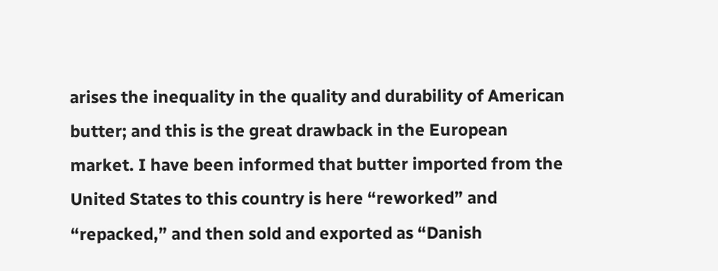arises the inequality in the quality and durability of American butter; and this is the great drawback in the European market. I have been informed that butter imported from the United States to this country is here “reworked” and “repacked,” and then sold and exported as “Danish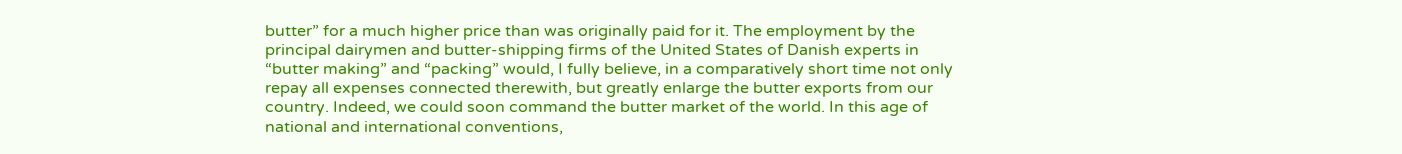butter” for a much higher price than was originally paid for it. The employment by the principal dairymen and butter-shipping firms of the United States of Danish experts in “butter making” and “packing” would, I fully believe, in a comparatively short time not only repay all expenses connected therewith, but greatly enlarge the butter exports from our country. Indeed, we could soon command the butter market of the world. In this age of national and international conventions,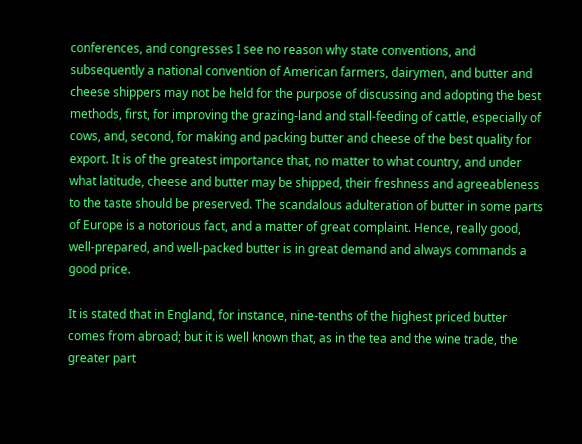conferences, and congresses I see no reason why state conventions, and subsequently a national convention of American farmers, dairymen, and butter and cheese shippers may not be held for the purpose of discussing and adopting the best methods, first, for improving the grazing-land and stall-feeding of cattle, especially of cows, and, second, for making and packing butter and cheese of the best quality for export. It is of the greatest importance that, no matter to what country, and under what latitude, cheese and butter may be shipped, their freshness and agreeableness to the taste should be preserved. The scandalous adulteration of butter in some parts of Europe is a notorious fact, and a matter of great complaint. Hence, really good, well-prepared, and well-packed butter is in great demand and always commands a good price.

It is stated that in England, for instance, nine-tenths of the highest priced butter comes from abroad; but it is well known that, as in the tea and the wine trade, the greater part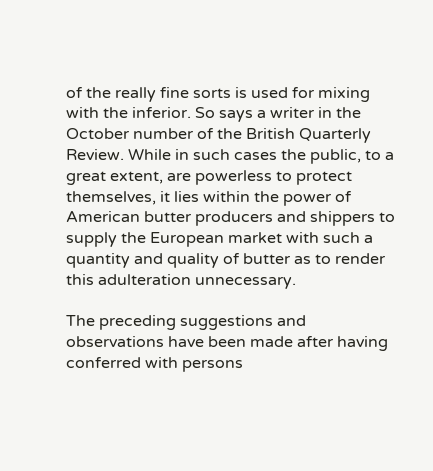of the really fine sorts is used for mixing with the inferior. So says a writer in the October number of the British Quarterly Review. While in such cases the public, to a great extent, are powerless to protect themselves, it lies within the power of American butter producers and shippers to supply the European market with such a quantity and quality of butter as to render this adulteration unnecessary.

The preceding suggestions and observations have been made after having conferred with persons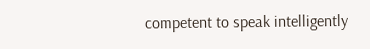competent to speak intelligently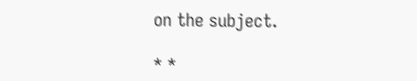on the subject.

* *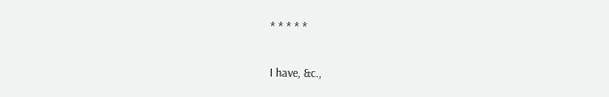* * * * *

I have, &c.,